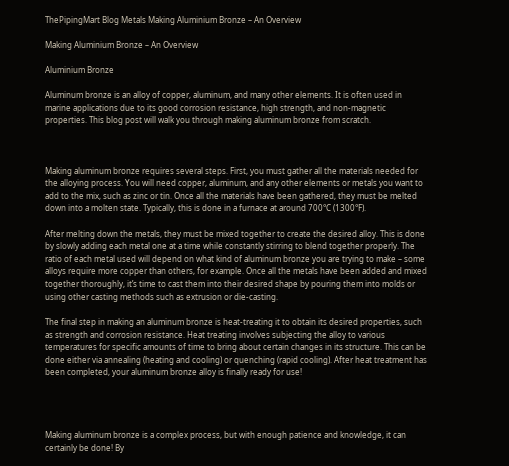ThePipingMart Blog Metals Making Aluminium Bronze – An Overview

Making Aluminium Bronze – An Overview

Aluminium Bronze

Aluminum bronze is an alloy of copper, aluminum, and many other elements. It is often used in marine applications due to its good corrosion resistance, high strength, and non-magnetic properties. This blog post will walk you through making aluminum bronze from scratch.



Making aluminum bronze requires several steps. First, you must gather all the materials needed for the alloying process. You will need copper, aluminum, and any other elements or metals you want to add to the mix, such as zinc or tin. Once all the materials have been gathered, they must be melted down into a molten state. Typically, this is done in a furnace at around 700°C (1300°F).

After melting down the metals, they must be mixed together to create the desired alloy. This is done by slowly adding each metal one at a time while constantly stirring to blend together properly. The ratio of each metal used will depend on what kind of aluminum bronze you are trying to make – some alloys require more copper than others, for example. Once all the metals have been added and mixed together thoroughly, it’s time to cast them into their desired shape by pouring them into molds or using other casting methods such as extrusion or die-casting.

The final step in making an aluminum bronze is heat-treating it to obtain its desired properties, such as strength and corrosion resistance. Heat treating involves subjecting the alloy to various temperatures for specific amounts of time to bring about certain changes in its structure. This can be done either via annealing (heating and cooling) or quenching (rapid cooling). After heat treatment has been completed, your aluminum bronze alloy is finally ready for use!




Making aluminum bronze is a complex process, but with enough patience and knowledge, it can certainly be done! By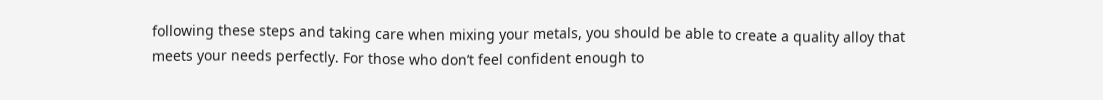following these steps and taking care when mixing your metals, you should be able to create a quality alloy that meets your needs perfectly. For those who don’t feel confident enough to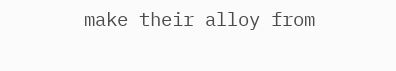make their alloy from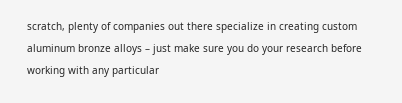scratch, plenty of companies out there specialize in creating custom aluminum bronze alloys – just make sure you do your research before working with any particular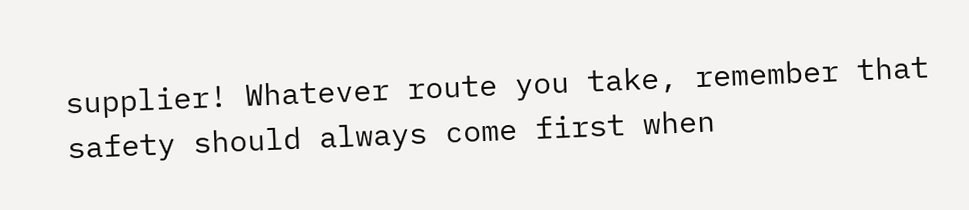supplier! Whatever route you take, remember that safety should always come first when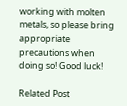working with molten metals, so please bring appropriate precautions when doing so! Good luck!

Related Post